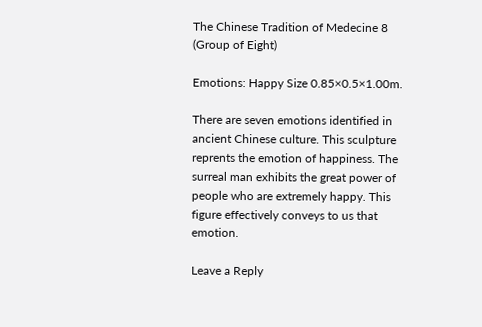The Chinese Tradition of Medecine 8 (Group of Eight)

Emotions: Happy Size 0.85×0.5×1.00m.

There are seven emotions identified in ancient Chinese culture. This sculpture reprents the emotion of happiness. The surreal man exhibits the great power of people who are extremely happy. This figure effectively conveys to us that emotion.

Leave a Reply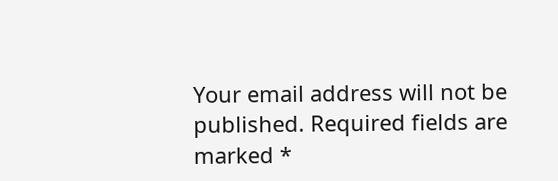Your email address will not be published. Required fields are marked *